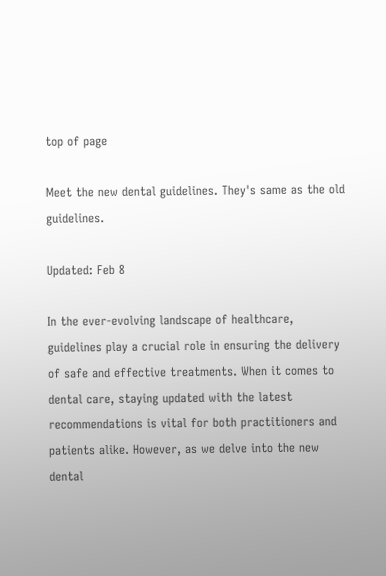top of page

Meet the new dental guidelines. They's same as the old guidelines.

Updated: Feb 8

In the ever-evolving landscape of healthcare, guidelines play a crucial role in ensuring the delivery of safe and effective treatments. When it comes to dental care, staying updated with the latest recommendations is vital for both practitioners and patients alike. However, as we delve into the new dental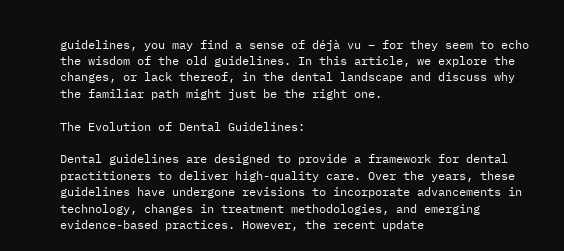guidelines, you may find a sense of déjà vu – for they seem to echo the wisdom of the old guidelines. In this article, we explore the changes, or lack thereof, in the dental landscape and discuss why the familiar path might just be the right one.

The Evolution of Dental Guidelines:

Dental guidelines are designed to provide a framework for dental practitioners to deliver high-quality care. Over the years, these guidelines have undergone revisions to incorporate advancements in technology, changes in treatment methodologies, and emerging evidence-based practices. However, the recent update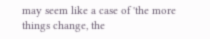may seem like a case of 'the more things change, the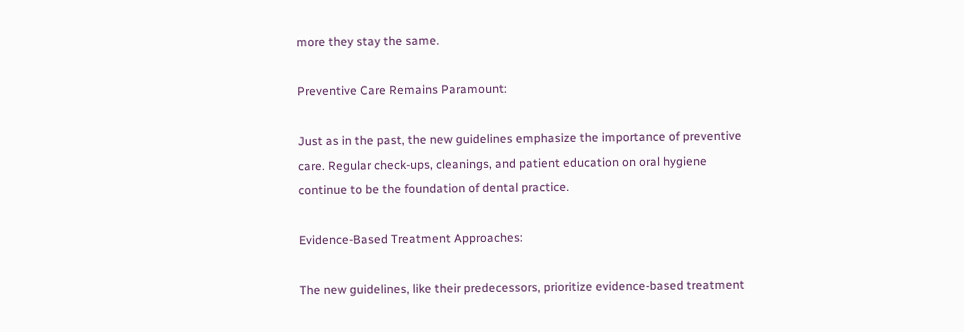more they stay the same.

Preventive Care Remains Paramount:

Just as in the past, the new guidelines emphasize the importance of preventive care. Regular check-ups, cleanings, and patient education on oral hygiene continue to be the foundation of dental practice.

Evidence-Based Treatment Approaches:

The new guidelines, like their predecessors, prioritize evidence-based treatment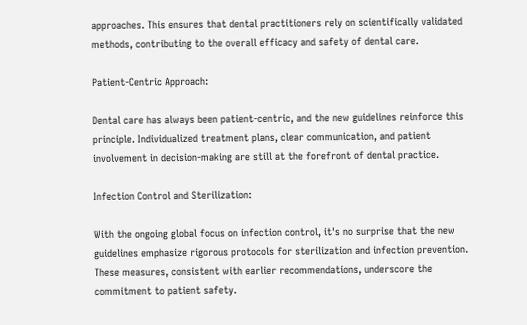approaches. This ensures that dental practitioners rely on scientifically validated methods, contributing to the overall efficacy and safety of dental care.

Patient-Centric Approach:

Dental care has always been patient-centric, and the new guidelines reinforce this principle. Individualized treatment plans, clear communication, and patient involvement in decision-making are still at the forefront of dental practice.

Infection Control and Sterilization:

With the ongoing global focus on infection control, it's no surprise that the new guidelines emphasize rigorous protocols for sterilization and infection prevention. These measures, consistent with earlier recommendations, underscore the commitment to patient safety.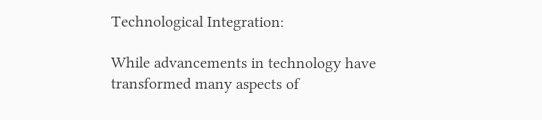Technological Integration:

While advancements in technology have transformed many aspects of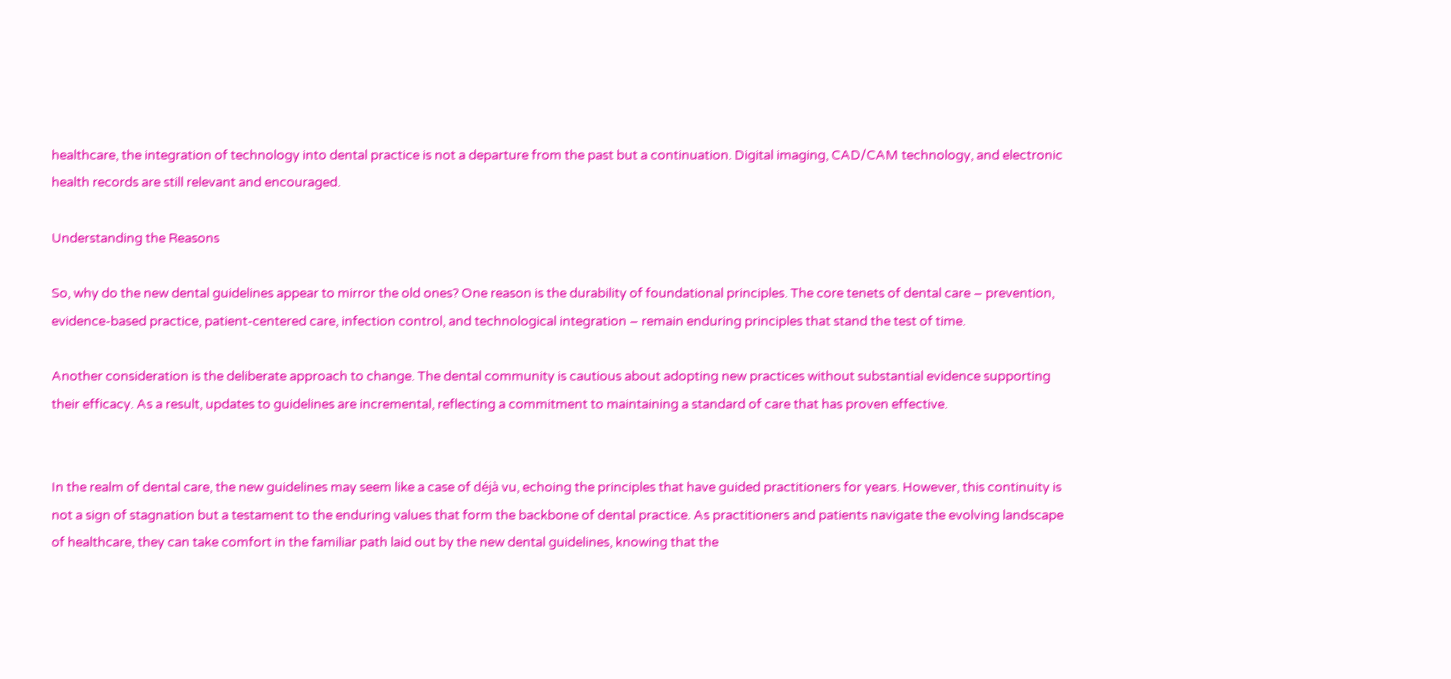healthcare, the integration of technology into dental practice is not a departure from the past but a continuation. Digital imaging, CAD/CAM technology, and electronic health records are still relevant and encouraged.

Understanding the Reasons

So, why do the new dental guidelines appear to mirror the old ones? One reason is the durability of foundational principles. The core tenets of dental care – prevention, evidence-based practice, patient-centered care, infection control, and technological integration – remain enduring principles that stand the test of time.

Another consideration is the deliberate approach to change. The dental community is cautious about adopting new practices without substantial evidence supporting their efficacy. As a result, updates to guidelines are incremental, reflecting a commitment to maintaining a standard of care that has proven effective.


In the realm of dental care, the new guidelines may seem like a case of déjà vu, echoing the principles that have guided practitioners for years. However, this continuity is not a sign of stagnation but a testament to the enduring values that form the backbone of dental practice. As practitioners and patients navigate the evolving landscape of healthcare, they can take comfort in the familiar path laid out by the new dental guidelines, knowing that the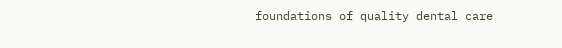foundations of quality dental care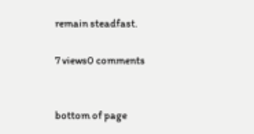remain steadfast.

7 views0 comments


bottom of page